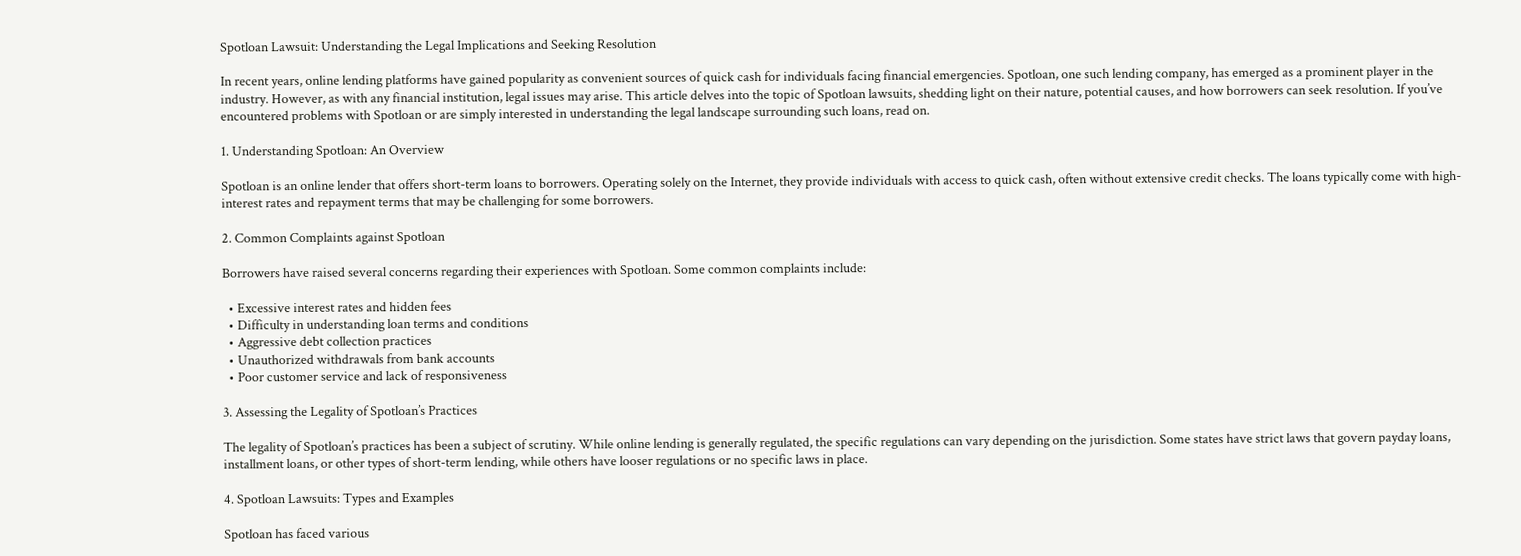Spotloan Lawsuit: Understanding the Legal Implications and Seeking Resolution

In recent years, online lending platforms have gained popularity as convenient sources of quick cash for individuals facing financial emergencies. Spotloan, one such lending company, has emerged as a prominent player in the industry. However, as with any financial institution, legal issues may arise. This article delves into the topic of Spotloan lawsuits, shedding light on their nature, potential causes, and how borrowers can seek resolution. If you’ve encountered problems with Spotloan or are simply interested in understanding the legal landscape surrounding such loans, read on.

1. Understanding Spotloan: An Overview

Spotloan is an online lender that offers short-term loans to borrowers. Operating solely on the Internet, they provide individuals with access to quick cash, often without extensive credit checks. The loans typically come with high-interest rates and repayment terms that may be challenging for some borrowers.

2. Common Complaints against Spotloan

Borrowers have raised several concerns regarding their experiences with Spotloan. Some common complaints include:

  • Excessive interest rates and hidden fees
  • Difficulty in understanding loan terms and conditions
  • Aggressive debt collection practices
  • Unauthorized withdrawals from bank accounts
  • Poor customer service and lack of responsiveness

3. Assessing the Legality of Spotloan’s Practices

The legality of Spotloan’s practices has been a subject of scrutiny. While online lending is generally regulated, the specific regulations can vary depending on the jurisdiction. Some states have strict laws that govern payday loans, installment loans, or other types of short-term lending, while others have looser regulations or no specific laws in place.

4. Spotloan Lawsuits: Types and Examples

Spotloan has faced various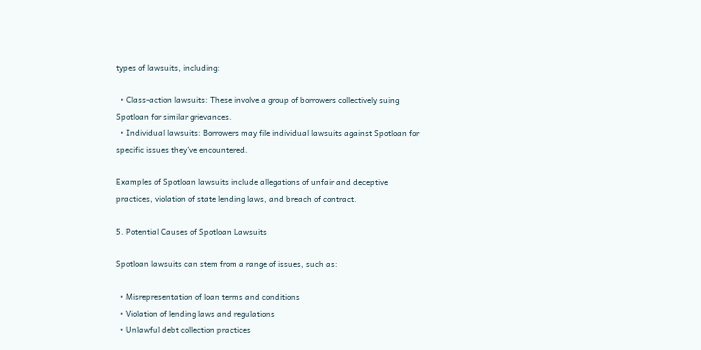types of lawsuits, including:

  • Class-action lawsuits: These involve a group of borrowers collectively suing Spotloan for similar grievances.
  • Individual lawsuits: Borrowers may file individual lawsuits against Spotloan for specific issues they’ve encountered.

Examples of Spotloan lawsuits include allegations of unfair and deceptive practices, violation of state lending laws, and breach of contract.

5. Potential Causes of Spotloan Lawsuits

Spotloan lawsuits can stem from a range of issues, such as:

  • Misrepresentation of loan terms and conditions
  • Violation of lending laws and regulations
  • Unlawful debt collection practices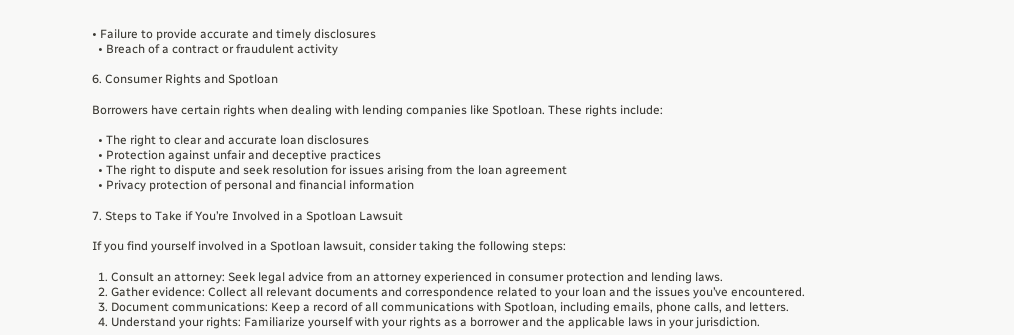• Failure to provide accurate and timely disclosures
  • Breach of a contract or fraudulent activity

6. Consumer Rights and Spotloan

Borrowers have certain rights when dealing with lending companies like Spotloan. These rights include:

  • The right to clear and accurate loan disclosures
  • Protection against unfair and deceptive practices
  • The right to dispute and seek resolution for issues arising from the loan agreement
  • Privacy protection of personal and financial information

7. Steps to Take if You’re Involved in a Spotloan Lawsuit

If you find yourself involved in a Spotloan lawsuit, consider taking the following steps:

  1. Consult an attorney: Seek legal advice from an attorney experienced in consumer protection and lending laws.
  2. Gather evidence: Collect all relevant documents and correspondence related to your loan and the issues you’ve encountered.
  3. Document communications: Keep a record of all communications with Spotloan, including emails, phone calls, and letters.
  4. Understand your rights: Familiarize yourself with your rights as a borrower and the applicable laws in your jurisdiction.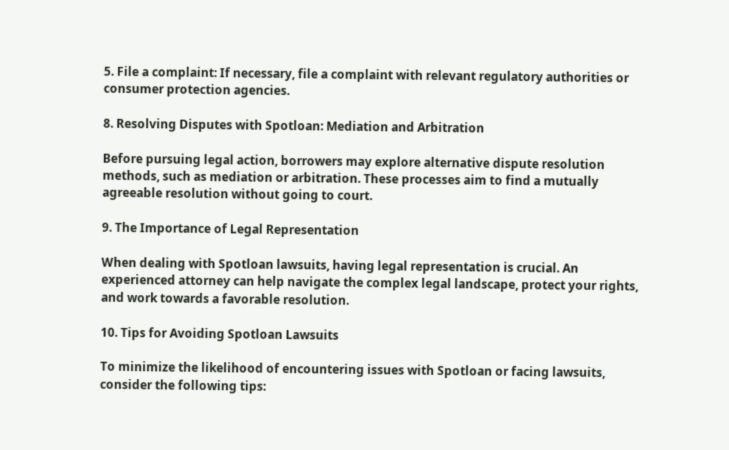5. File a complaint: If necessary, file a complaint with relevant regulatory authorities or consumer protection agencies.

8. Resolving Disputes with Spotloan: Mediation and Arbitration

Before pursuing legal action, borrowers may explore alternative dispute resolution methods, such as mediation or arbitration. These processes aim to find a mutually agreeable resolution without going to court.

9. The Importance of Legal Representation

When dealing with Spotloan lawsuits, having legal representation is crucial. An experienced attorney can help navigate the complex legal landscape, protect your rights, and work towards a favorable resolution.

10. Tips for Avoiding Spotloan Lawsuits

To minimize the likelihood of encountering issues with Spotloan or facing lawsuits, consider the following tips: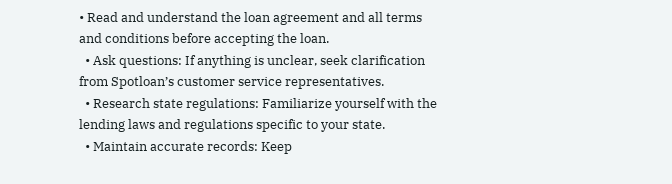• Read and understand the loan agreement and all terms and conditions before accepting the loan.
  • Ask questions: If anything is unclear, seek clarification from Spotloan’s customer service representatives.
  • Research state regulations: Familiarize yourself with the lending laws and regulations specific to your state.
  • Maintain accurate records: Keep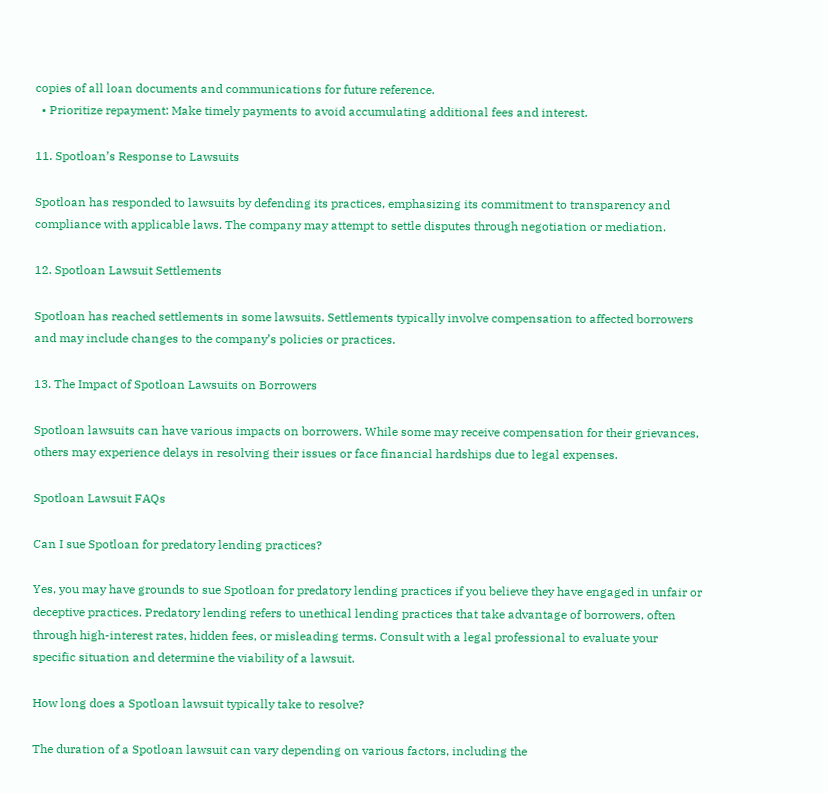copies of all loan documents and communications for future reference.
  • Prioritize repayment: Make timely payments to avoid accumulating additional fees and interest.

11. Spotloan’s Response to Lawsuits

Spotloan has responded to lawsuits by defending its practices, emphasizing its commitment to transparency and compliance with applicable laws. The company may attempt to settle disputes through negotiation or mediation.

12. Spotloan Lawsuit Settlements

Spotloan has reached settlements in some lawsuits. Settlements typically involve compensation to affected borrowers and may include changes to the company’s policies or practices.

13. The Impact of Spotloan Lawsuits on Borrowers

Spotloan lawsuits can have various impacts on borrowers. While some may receive compensation for their grievances, others may experience delays in resolving their issues or face financial hardships due to legal expenses.

Spotloan Lawsuit FAQs

Can I sue Spotloan for predatory lending practices?

Yes, you may have grounds to sue Spotloan for predatory lending practices if you believe they have engaged in unfair or deceptive practices. Predatory lending refers to unethical lending practices that take advantage of borrowers, often through high-interest rates, hidden fees, or misleading terms. Consult with a legal professional to evaluate your specific situation and determine the viability of a lawsuit.

How long does a Spotloan lawsuit typically take to resolve?

The duration of a Spotloan lawsuit can vary depending on various factors, including the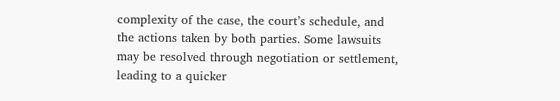complexity of the case, the court’s schedule, and the actions taken by both parties. Some lawsuits may be resolved through negotiation or settlement, leading to a quicker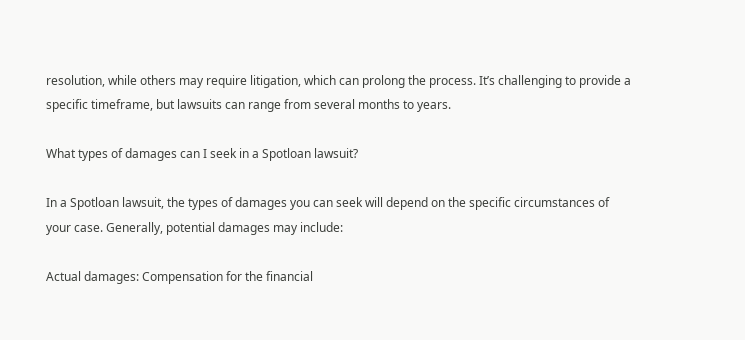resolution, while others may require litigation, which can prolong the process. It’s challenging to provide a specific timeframe, but lawsuits can range from several months to years.

What types of damages can I seek in a Spotloan lawsuit?

In a Spotloan lawsuit, the types of damages you can seek will depend on the specific circumstances of your case. Generally, potential damages may include:

Actual damages: Compensation for the financial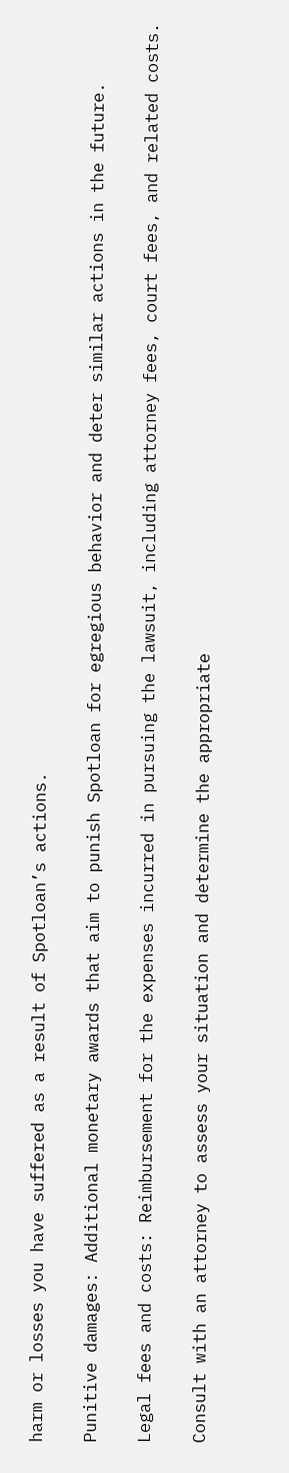harm or losses you have suffered as a result of Spotloan’s actions.

Punitive damages: Additional monetary awards that aim to punish Spotloan for egregious behavior and deter similar actions in the future.

Legal fees and costs: Reimbursement for the expenses incurred in pursuing the lawsuit, including attorney fees, court fees, and related costs.

Consult with an attorney to assess your situation and determine the appropriate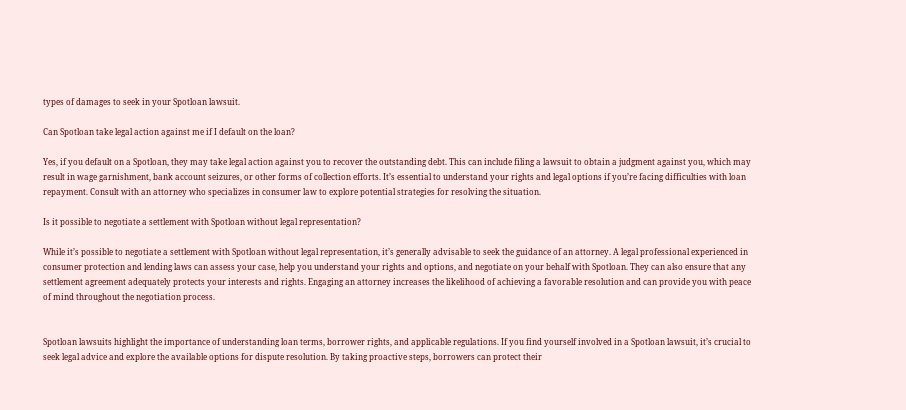types of damages to seek in your Spotloan lawsuit.

Can Spotloan take legal action against me if I default on the loan?

Yes, if you default on a Spotloan, they may take legal action against you to recover the outstanding debt. This can include filing a lawsuit to obtain a judgment against you, which may result in wage garnishment, bank account seizures, or other forms of collection efforts. It’s essential to understand your rights and legal options if you’re facing difficulties with loan repayment. Consult with an attorney who specializes in consumer law to explore potential strategies for resolving the situation.

Is it possible to negotiate a settlement with Spotloan without legal representation?

While it’s possible to negotiate a settlement with Spotloan without legal representation, it’s generally advisable to seek the guidance of an attorney. A legal professional experienced in consumer protection and lending laws can assess your case, help you understand your rights and options, and negotiate on your behalf with Spotloan. They can also ensure that any settlement agreement adequately protects your interests and rights. Engaging an attorney increases the likelihood of achieving a favorable resolution and can provide you with peace of mind throughout the negotiation process.


Spotloan lawsuits highlight the importance of understanding loan terms, borrower rights, and applicable regulations. If you find yourself involved in a Spotloan lawsuit, it’s crucial to seek legal advice and explore the available options for dispute resolution. By taking proactive steps, borrowers can protect their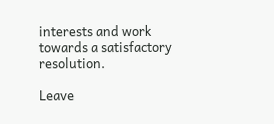interests and work towards a satisfactory resolution.

Leave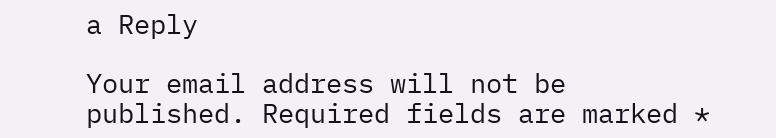a Reply

Your email address will not be published. Required fields are marked *